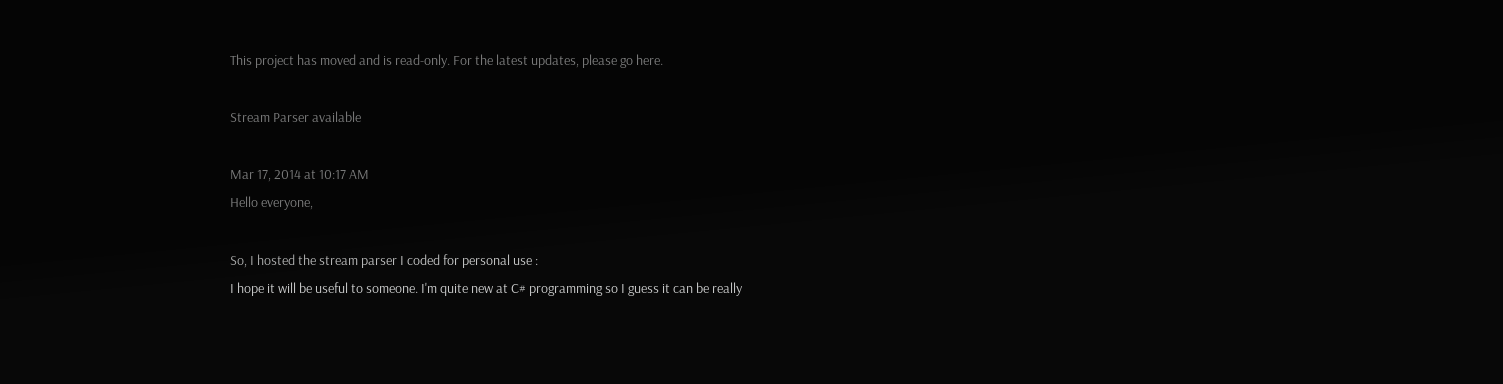This project has moved and is read-only. For the latest updates, please go here.

Stream Parser available

Mar 17, 2014 at 10:17 AM
Hello everyone,

So, I hosted the stream parser I coded for personal use :
I hope it will be useful to someone. I'm quite new at C# programming so I guess it can be really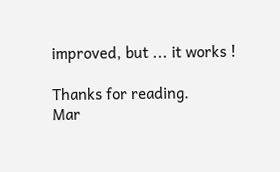improved, but ... it works !

Thanks for reading.
Mar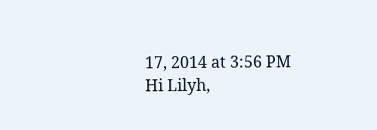17, 2014 at 3:56 PM
Hi Lilyh,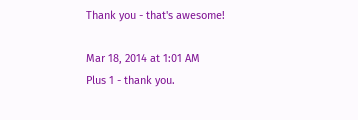Thank you - that's awesome!

Mar 18, 2014 at 1:01 AM
Plus 1 - thank you.